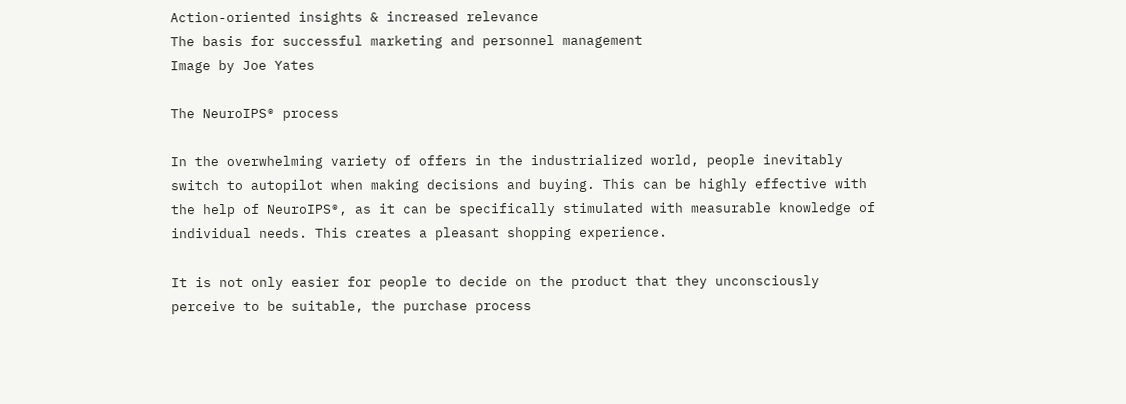Action-oriented insights & increased relevance
The basis for successful marketing and personnel management
Image by Joe Yates

The NeuroIPS® process

In the overwhelming variety of offers in the industrialized world, people inevitably switch to autopilot when making decisions and buying. This can be highly effective with the help of NeuroIPS®, as it can be specifically stimulated with measurable knowledge of individual needs. This creates a pleasant shopping experience.

It is not only easier for people to decide on the product that they unconsciously perceive to be suitable, the purchase process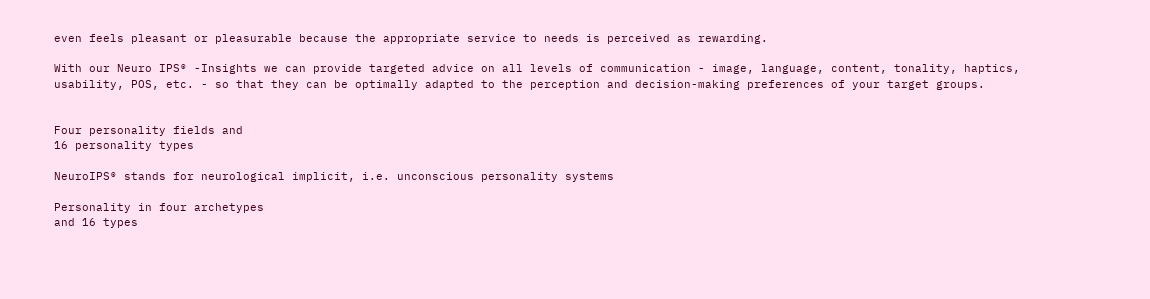even feels pleasant or pleasurable because the appropriate service to needs is perceived as rewarding.

With our Neuro IPS® -Insights we can provide targeted advice on all levels of communication - image, language, content, tonality, haptics, usability, POS, etc. - so that they can be optimally adapted to the perception and decision-making preferences of your target groups.


Four personality fields and
16 personality types

NeuroIPS® stands for neurological implicit, i.e. unconscious personality systems

Personality in four archetypes
and 16 types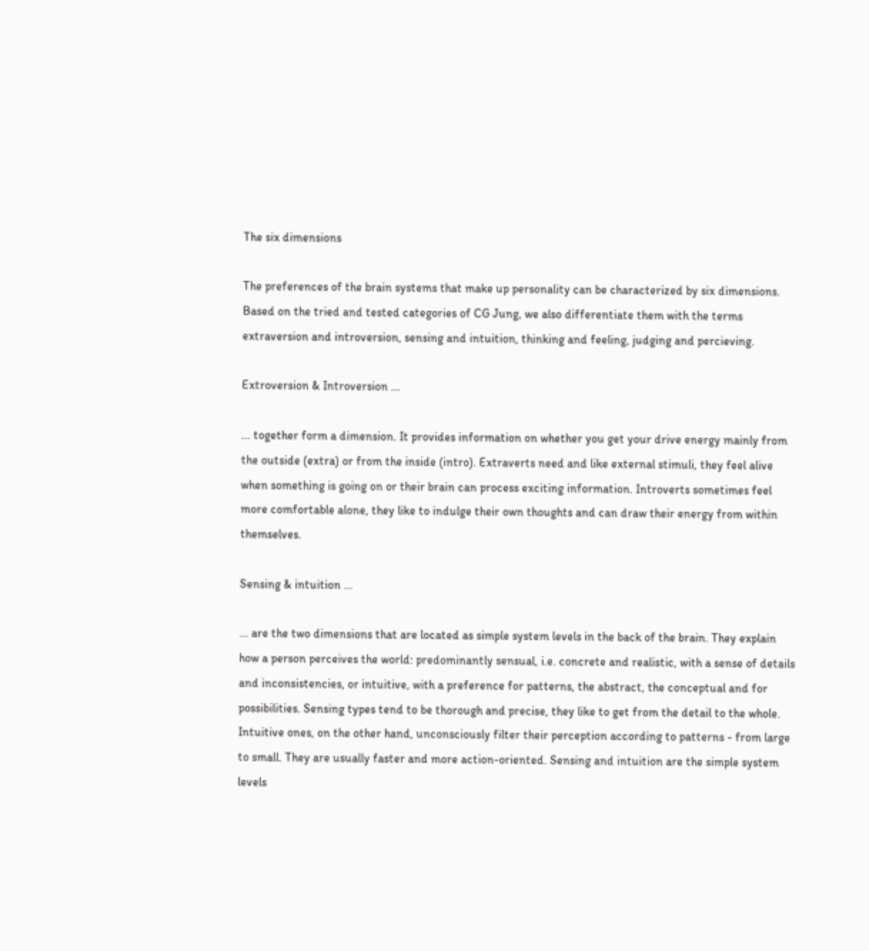The six dimensions

The preferences of the brain systems that make up personality can be characterized by six dimensions. Based on the tried and tested categories of CG Jung, we also differentiate them with the terms extraversion and introversion, sensing and intuition, thinking and feeling, judging and percieving.

Extroversion & Introversion ...

... together form a dimension. It provides information on whether you get your drive energy mainly from the outside (extra) or from the inside (intro). Extraverts need and like external stimuli, they feel alive when something is going on or their brain can process exciting information. Introverts sometimes feel more comfortable alone, they like to indulge their own thoughts and can draw their energy from within themselves.

Sensing & intuition ...

... are the two dimensions that are located as simple system levels in the back of the brain. They explain how a person perceives the world: predominantly sensual, i.e. concrete and realistic, with a sense of details and inconsistencies, or intuitive, with a preference for patterns, the abstract, the conceptual and for possibilities. Sensing types tend to be thorough and precise, they like to get from the detail to the whole. Intuitive ones, on the other hand, unconsciously filter their perception according to patterns - from large to small. They are usually faster and more action-oriented. Sensing and intuition are the simple system levels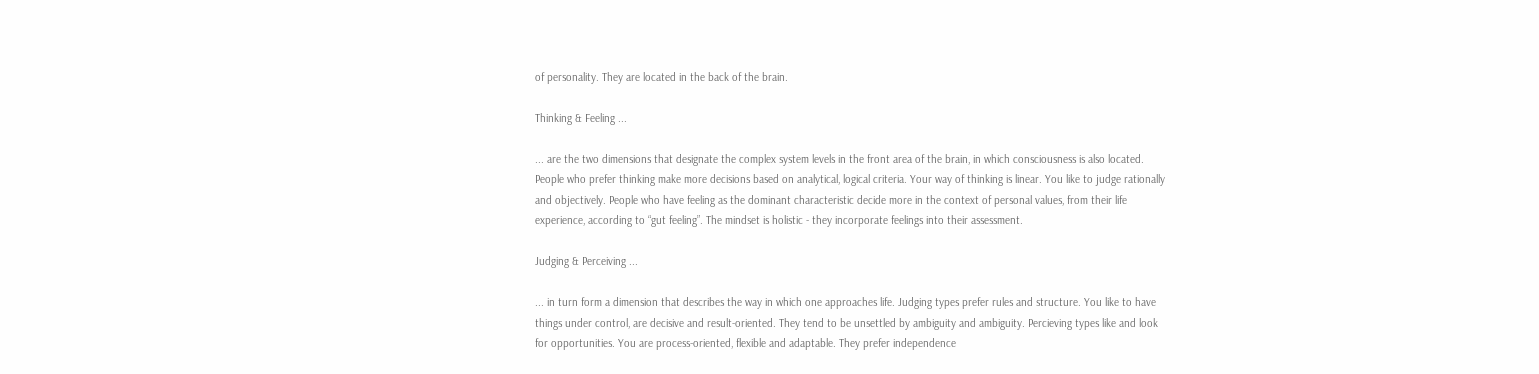of personality. They are located in the back of the brain.

Thinking & Feeling ...

... are the two dimensions that designate the complex system levels in the front area of the brain, in which consciousness is also located. People who prefer thinking make more decisions based on analytical, logical criteria. Your way of thinking is linear. You like to judge rationally and objectively. People who have feeling as the dominant characteristic decide more in the context of personal values, from their life experience, according to “gut feeling”. The mindset is holistic - they incorporate feelings into their assessment.

Judging & Perceiving ...

... in turn form a dimension that describes the way in which one approaches life. Judging types prefer rules and structure. You like to have things under control, are decisive and result-oriented. They tend to be unsettled by ambiguity and ambiguity. Percieving types like and look for opportunities. You are process-oriented, flexible and adaptable. They prefer independence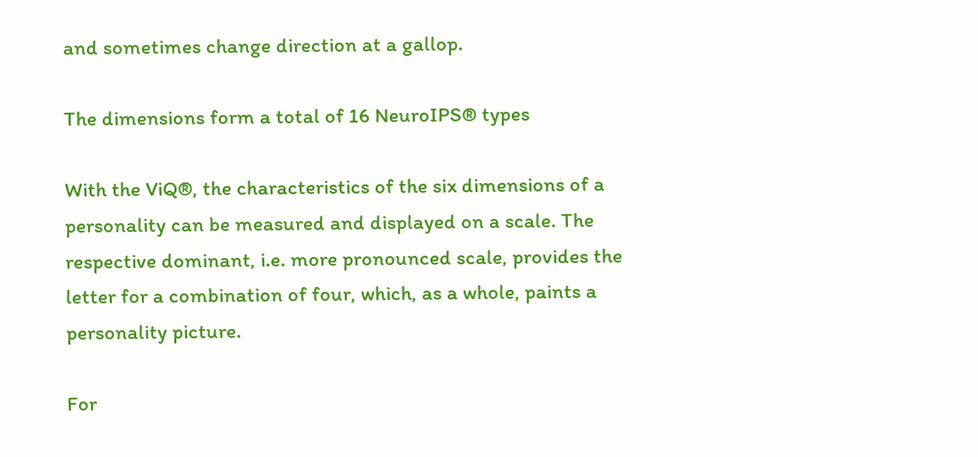and sometimes change direction at a gallop.

The dimensions form a total of 16 NeuroIPS® types

With the ViQ®, the characteristics of the six dimensions of a personality can be measured and displayed on a scale. The respective dominant, i.e. more pronounced scale, provides the letter for a combination of four, which, as a whole, paints a personality picture.

For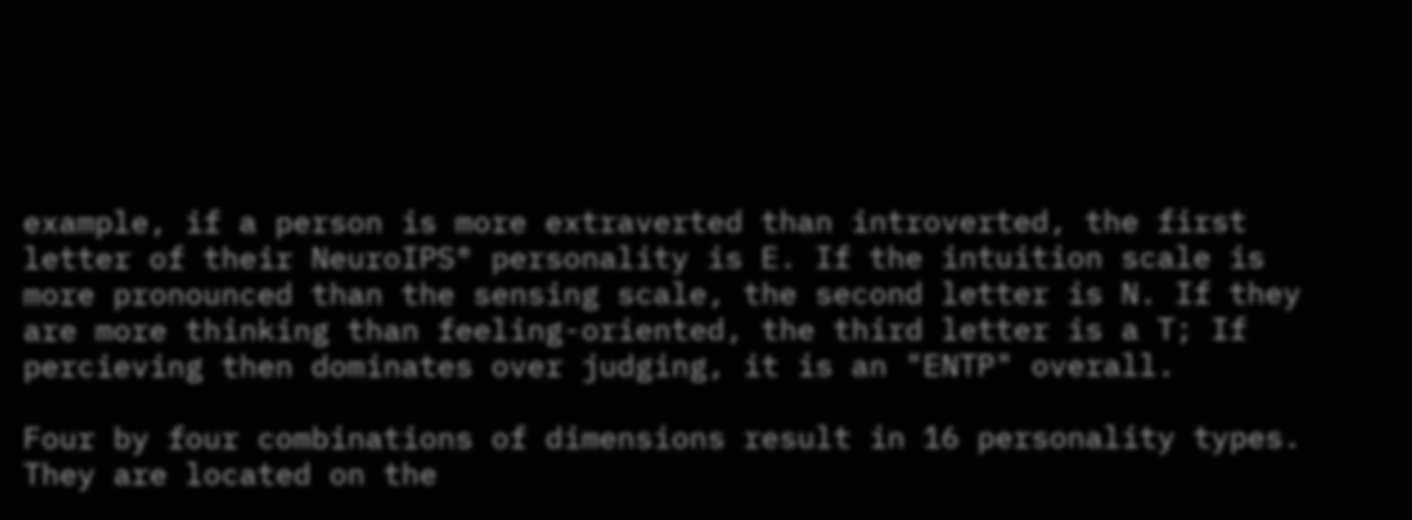example, if a person is more extraverted than introverted, the first letter of their NeuroIPS® personality is E. If the intuition scale is more pronounced than the sensing scale, the second letter is N. If they are more thinking than feeling-oriented, the third letter is a T; If percieving then dominates over judging, it is an "ENTP" overall.

Four by four combinations of dimensions result in 16 personality types.
They are located on the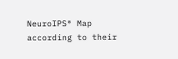NeuroIPS® Map according to their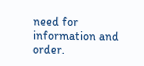need for information and order.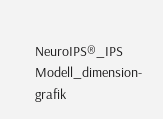NeuroIPS®_IPS Modell_dimension-grafik